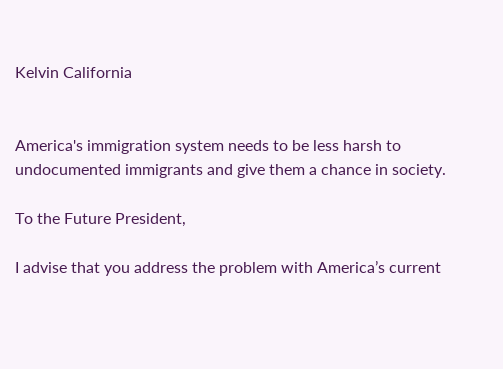Kelvin California


America's immigration system needs to be less harsh to undocumented immigrants and give them a chance in society.

To the Future President,

I advise that you address the problem with America’s current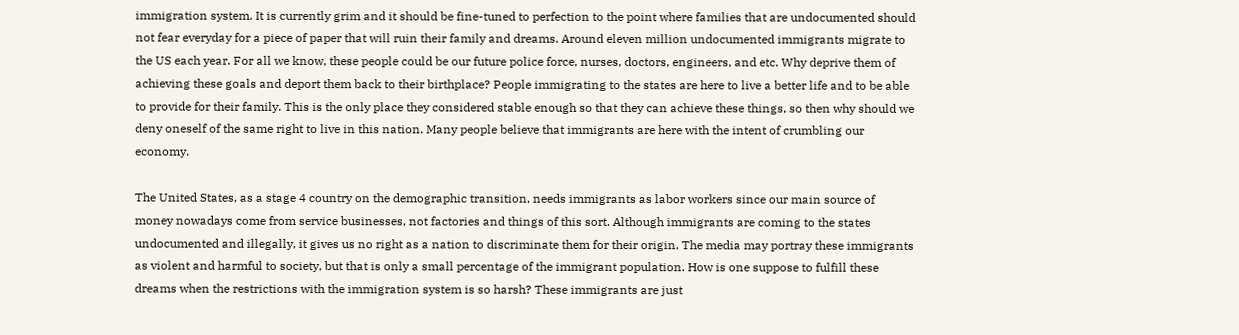immigration system. It is currently grim and it should be fine-tuned to perfection to the point where families that are undocumented should not fear everyday for a piece of paper that will ruin their family and dreams. Around eleven million undocumented immigrants migrate to the US each year. For all we know, these people could be our future police force, nurses, doctors, engineers, and etc. Why deprive them of achieving these goals and deport them back to their birthplace? People immigrating to the states are here to live a better life and to be able to provide for their family. This is the only place they considered stable enough so that they can achieve these things, so then why should we deny oneself of the same right to live in this nation. Many people believe that immigrants are here with the intent of crumbling our economy.

The United States, as a stage 4 country on the demographic transition, needs immigrants as labor workers since our main source of money nowadays come from service businesses, not factories and things of this sort. Although immigrants are coming to the states undocumented and illegally, it gives us no right as a nation to discriminate them for their origin. The media may portray these immigrants as violent and harmful to society, but that is only a small percentage of the immigrant population. How is one suppose to fulfill these dreams when the restrictions with the immigration system is so harsh? These immigrants are just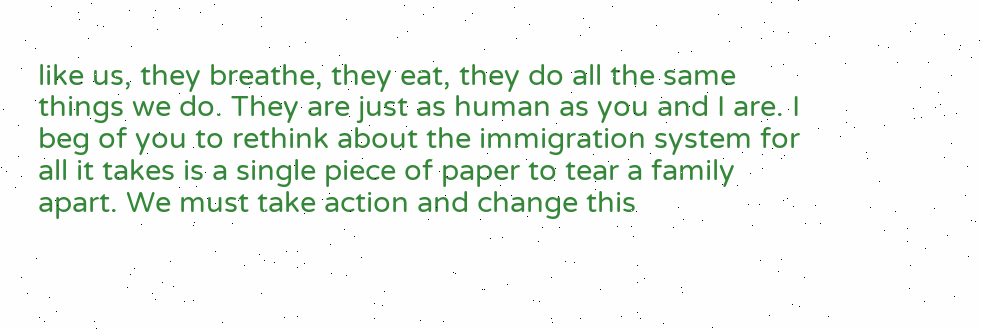like us, they breathe, they eat, they do all the same things we do. They are just as human as you and I are. I beg of you to rethink about the immigration system for all it takes is a single piece of paper to tear a family apart. We must take action and change this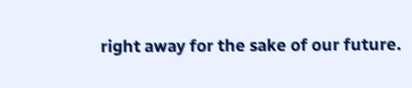right away for the sake of our future.